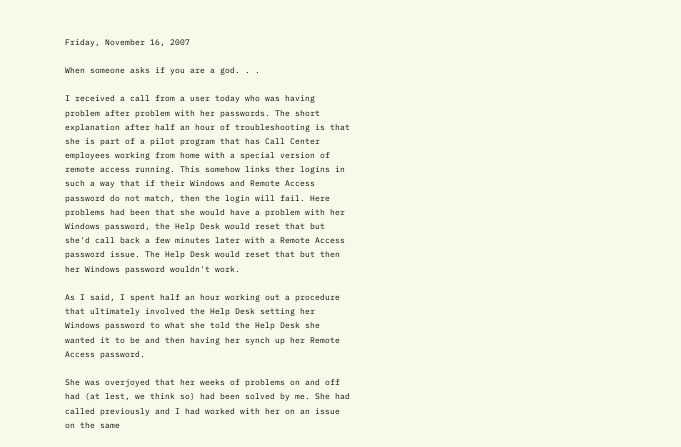Friday, November 16, 2007

When someone asks if you are a god. . .

I received a call from a user today who was having problem after problem with her passwords. The short explanation after half an hour of troubleshooting is that she is part of a pilot program that has Call Center employees working from home with a special version of remote access running. This somehow links ther logins in such a way that if their Windows and Remote Access password do not match, then the login will fail. Here problems had been that she would have a problem with her Windows password, the Help Desk would reset that but she'd call back a few minutes later with a Remote Access password issue. The Help Desk would reset that but then her Windows password wouldn't work.

As I said, I spent half an hour working out a procedure that ultimately involved the Help Desk setting her Windows password to what she told the Help Desk she wanted it to be and then having her synch up her Remote Access password.

She was overjoyed that her weeks of problems on and off had (at lest, we think so) had been solved by me. She had called previously and I had worked with her on an issue on the same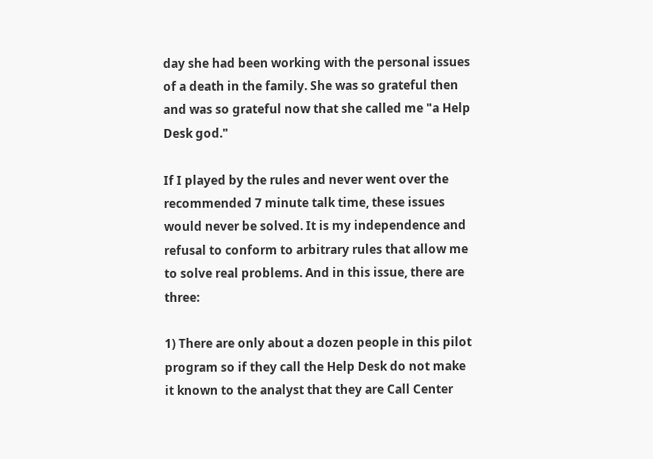day she had been working with the personal issues of a death in the family. She was so grateful then and was so grateful now that she called me "a Help Desk god."

If I played by the rules and never went over the recommended 7 minute talk time, these issues would never be solved. It is my independence and refusal to conform to arbitrary rules that allow me to solve real problems. And in this issue, there are three:

1) There are only about a dozen people in this pilot program so if they call the Help Desk do not make it known to the analyst that they are Call Center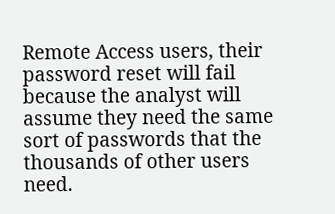Remote Access users, their password reset will fail because the analyst will assume they need the same sort of passwords that the thousands of other users need.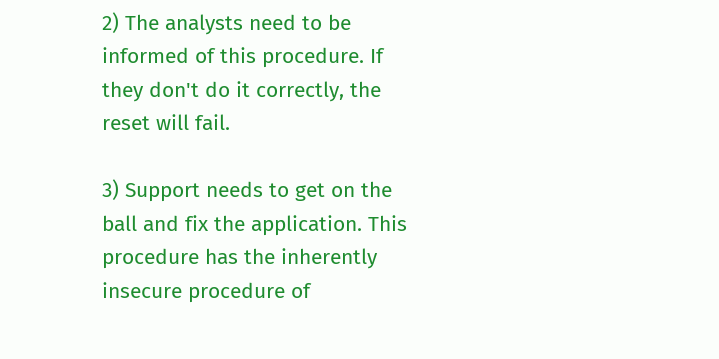2) The analysts need to be informed of this procedure. If they don't do it correctly, the reset will fail.

3) Support needs to get on the ball and fix the application. This procedure has the inherently insecure procedure of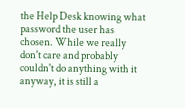the Help Desk knowing what password the user has chosen. While we really don't care and probably couldn't do anything with it anyway, it is still a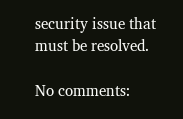security issue that must be resolved.

No comments: